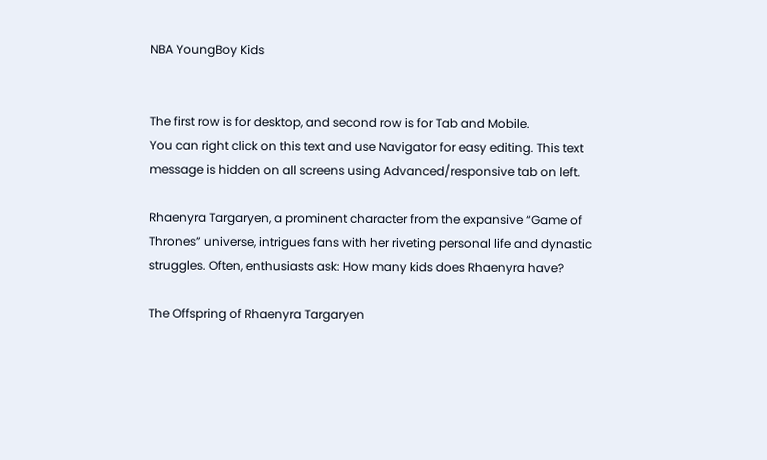NBA YoungBoy Kids


The first row is for desktop, and second row is for Tab and Mobile.
You can right click on this text and use Navigator for easy editing. This text message is hidden on all screens using Advanced/responsive tab on left.

Rhaenyra Targaryen, a prominent character from the expansive “Game of Thrones” universe, intrigues fans with her riveting personal life and dynastic struggles. Often, enthusiasts ask: How many kids does Rhaenyra have?

The Offspring of Rhaenyra Targaryen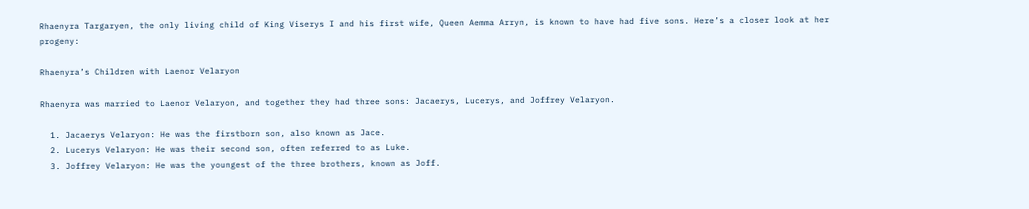Rhaenyra Targaryen, the only living child of King Viserys I and his first wife, Queen Aemma Arryn, is known to have had five sons. Here’s a closer look at her progeny:

Rhaenyra’s Children with Laenor Velaryon

Rhaenyra was married to Laenor Velaryon, and together they had three sons: Jacaerys, Lucerys, and Joffrey Velaryon.

  1. Jacaerys Velaryon: He was the firstborn son, also known as Jace.
  2. Lucerys Velaryon: He was their second son, often referred to as Luke.
  3. Joffrey Velaryon: He was the youngest of the three brothers, known as Joff.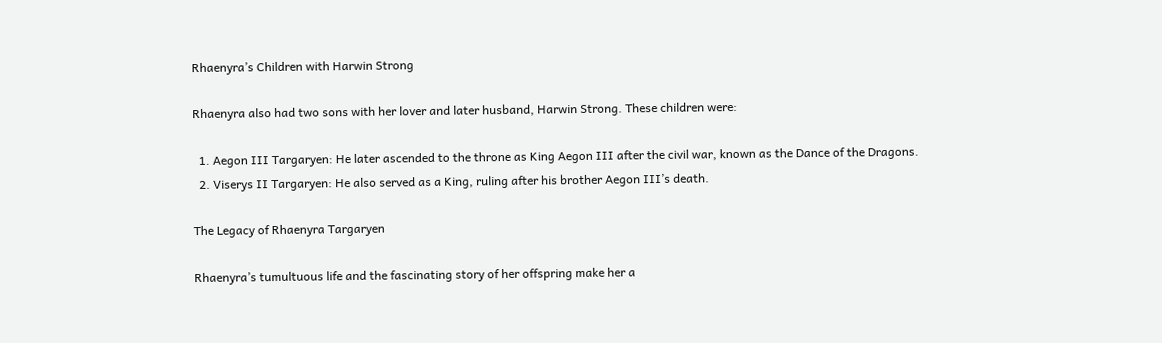Rhaenyra’s Children with Harwin Strong

Rhaenyra also had two sons with her lover and later husband, Harwin Strong. These children were:

  1. Aegon III Targaryen: He later ascended to the throne as King Aegon III after the civil war, known as the Dance of the Dragons.
  2. Viserys II Targaryen: He also served as a King, ruling after his brother Aegon III’s death.

The Legacy of Rhaenyra Targaryen

Rhaenyra’s tumultuous life and the fascinating story of her offspring make her a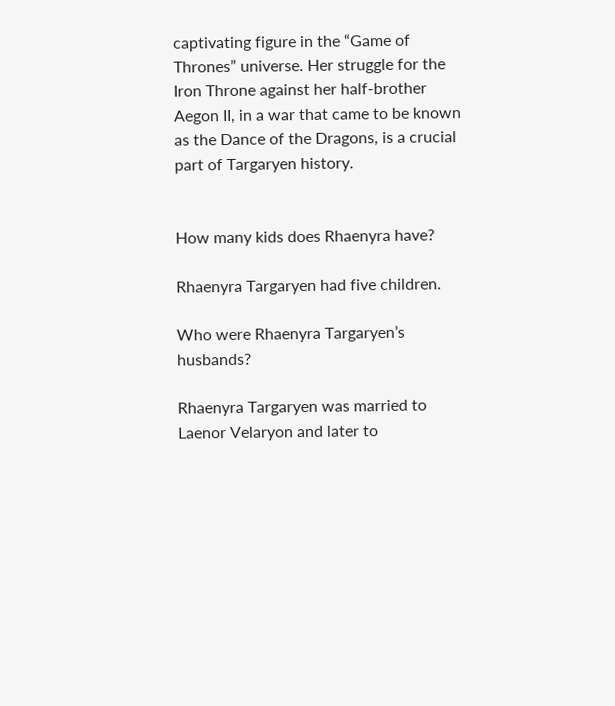captivating figure in the “Game of Thrones” universe. Her struggle for the Iron Throne against her half-brother Aegon II, in a war that came to be known as the Dance of the Dragons, is a crucial part of Targaryen history.


How many kids does Rhaenyra have?

Rhaenyra Targaryen had five children.

Who were Rhaenyra Targaryen’s husbands?

Rhaenyra Targaryen was married to Laenor Velaryon and later to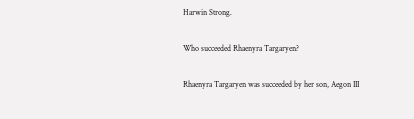Harwin Strong.

Who succeeded Rhaenyra Targaryen?

Rhaenyra Targaryen was succeeded by her son, Aegon III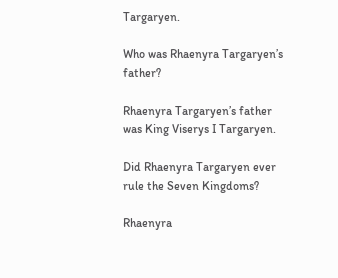Targaryen.

Who was Rhaenyra Targaryen’s father?

Rhaenyra Targaryen’s father was King Viserys I Targaryen.

Did Rhaenyra Targaryen ever rule the Seven Kingdoms?

Rhaenyra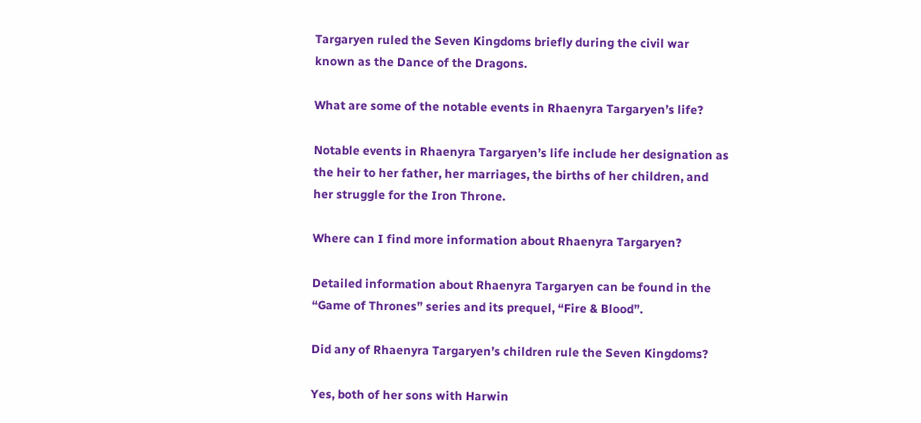Targaryen ruled the Seven Kingdoms briefly during the civil war known as the Dance of the Dragons.

What are some of the notable events in Rhaenyra Targaryen’s life?

Notable events in Rhaenyra Targaryen’s life include her designation as the heir to her father, her marriages, the births of her children, and her struggle for the Iron Throne.

Where can I find more information about Rhaenyra Targaryen?

Detailed information about Rhaenyra Targaryen can be found in the “Game of Thrones” series and its prequel, “Fire & Blood”.

Did any of Rhaenyra Targaryen’s children rule the Seven Kingdoms?

Yes, both of her sons with Harwin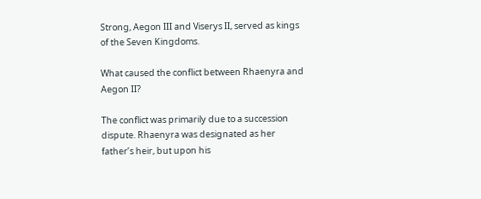Strong, Aegon III and Viserys II, served as kings of the Seven Kingdoms.

What caused the conflict between Rhaenyra and Aegon II?

The conflict was primarily due to a succession dispute. Rhaenyra was designated as her father’s heir, but upon his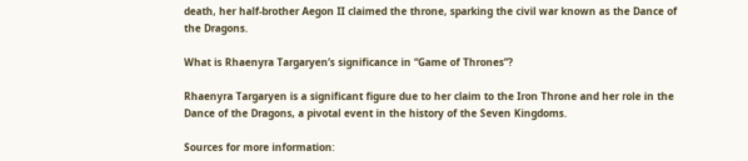death, her half-brother Aegon II claimed the throne, sparking the civil war known as the Dance of the Dragons.

What is Rhaenyra Targaryen’s significance in “Game of Thrones”?

Rhaenyra Targaryen is a significant figure due to her claim to the Iron Throne and her role in the Dance of the Dragons, a pivotal event in the history of the Seven Kingdoms.

Sources for more information: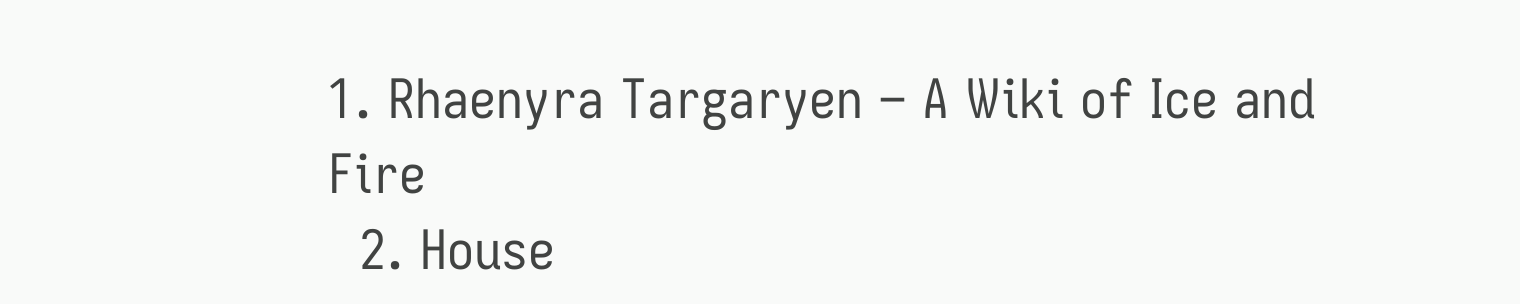1. Rhaenyra Targaryen – A Wiki of Ice and Fire
  2. House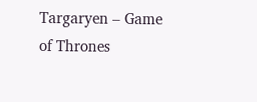Targaryen – Game of Thrones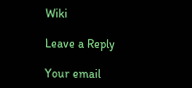Wiki

Leave a Reply

Your email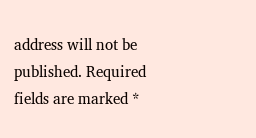address will not be published. Required fields are marked *